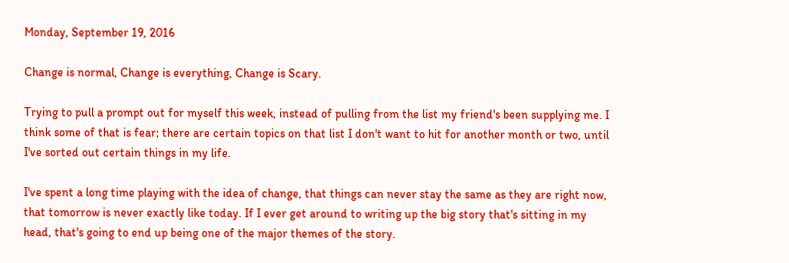Monday, September 19, 2016

Change is normal, Change is everything, Change is Scary.

Trying to pull a prompt out for myself this week, instead of pulling from the list my friend's been supplying me. I think some of that is fear; there are certain topics on that list I don't want to hit for another month or two, until I've sorted out certain things in my life.

I've spent a long time playing with the idea of change, that things can never stay the same as they are right now, that tomorrow is never exactly like today. If I ever get around to writing up the big story that's sitting in my head, that's going to end up being one of the major themes of the story.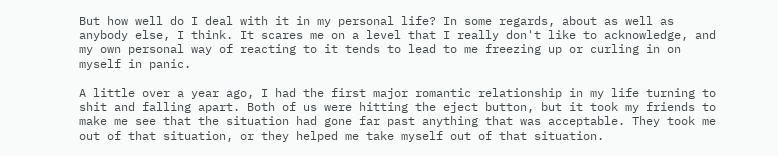But how well do I deal with it in my personal life? In some regards, about as well as anybody else, I think. It scares me on a level that I really don't like to acknowledge, and my own personal way of reacting to it tends to lead to me freezing up or curling in on myself in panic.

A little over a year ago, I had the first major romantic relationship in my life turning to shit and falling apart. Both of us were hitting the eject button, but it took my friends to make me see that the situation had gone far past anything that was acceptable. They took me out of that situation, or they helped me take myself out of that situation.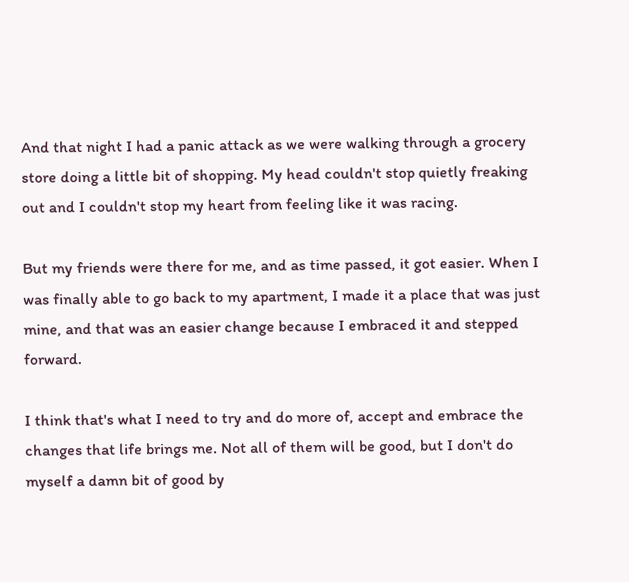And that night I had a panic attack as we were walking through a grocery store doing a little bit of shopping. My head couldn't stop quietly freaking out and I couldn't stop my heart from feeling like it was racing.

But my friends were there for me, and as time passed, it got easier. When I was finally able to go back to my apartment, I made it a place that was just mine, and that was an easier change because I embraced it and stepped forward.

I think that's what I need to try and do more of, accept and embrace the changes that life brings me. Not all of them will be good, but I don't do myself a damn bit of good by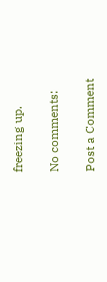freezing up.

No comments:

Post a Comment